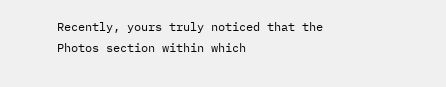Recently, yours truly noticed that the Photos section within which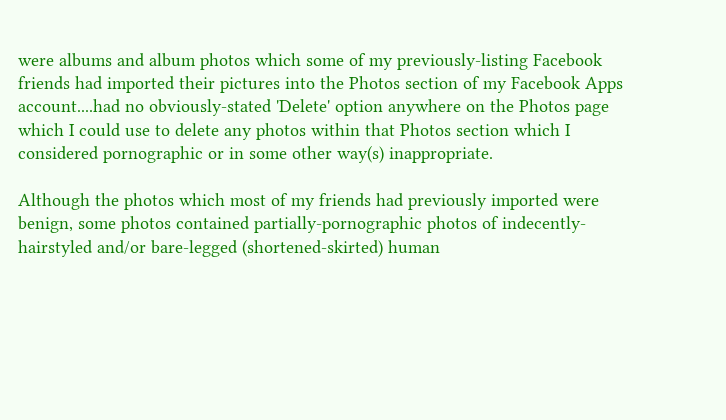were albums and album photos which some of my previously-listing Facebook friends had imported their pictures into the Photos section of my Facebook Apps account....had no obviously-stated 'Delete' option anywhere on the Photos page which I could use to delete any photos within that Photos section which I considered pornographic or in some other way(s) inappropriate.

Although the photos which most of my friends had previously imported were benign, some photos contained partially-pornographic photos of indecently-hairstyled and/or bare-legged (shortened-skirted) human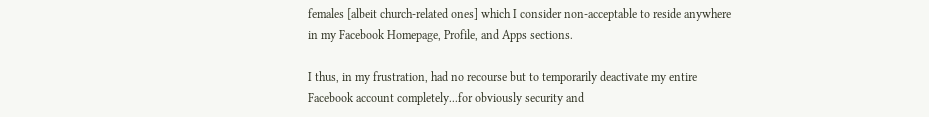females [albeit church-related ones] which I consider non-acceptable to reside anywhere in my Facebook Homepage, Profile, and Apps sections.

I thus, in my frustration, had no recourse but to temporarily deactivate my entire Facebook account completely...for obviously security and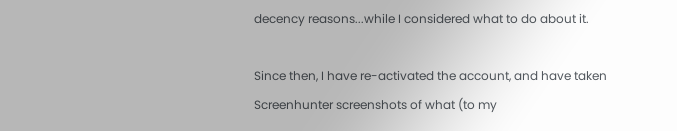decency reasons...while I considered what to do about it.

Since then, I have re-activated the account, and have taken Screenhunter screenshots of what (to my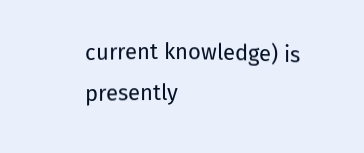current knowledge) is presently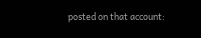posted on that account: